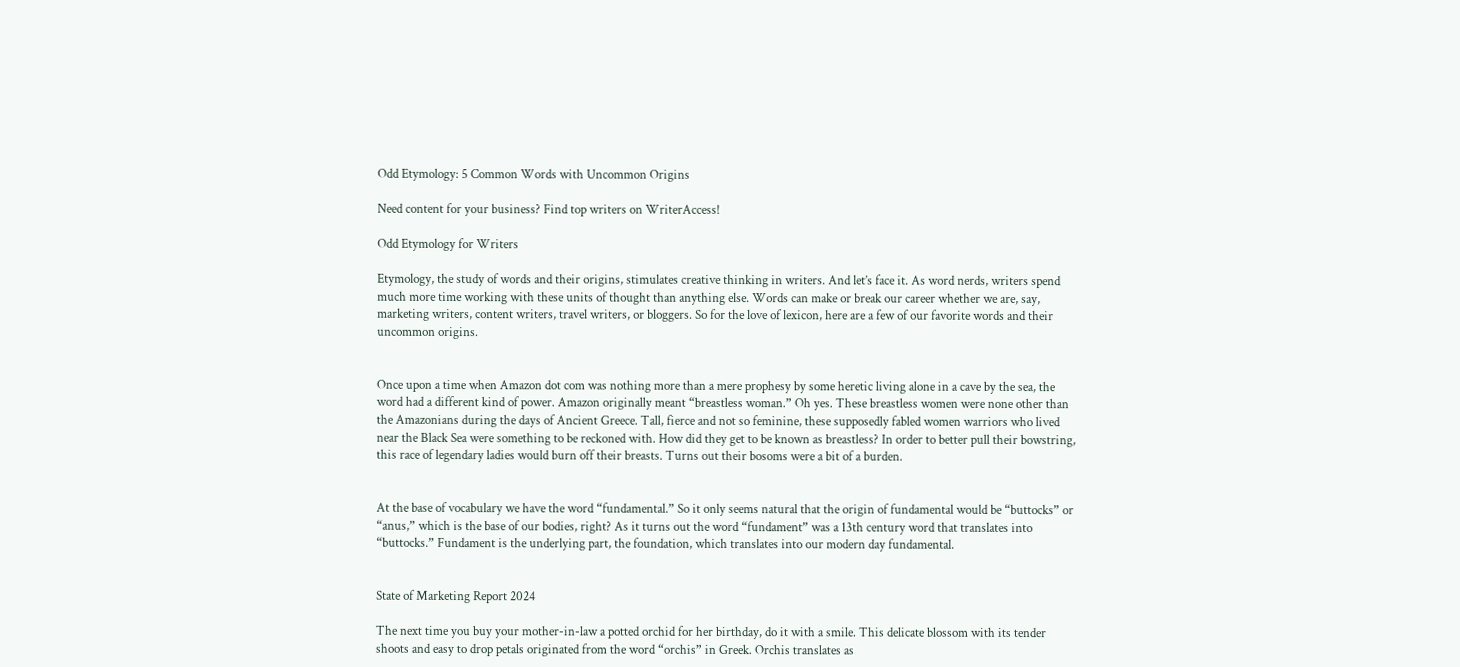Odd Etymology: 5 Common Words with Uncommon Origins

Need content for your business? Find top writers on WriterAccess!

Odd Etymology for Writers

Etymology, the study of words and their origins, stimulates creative thinking in writers. And let’s face it. As word nerds, writers spend much more time working with these units of thought than anything else. Words can make or break our career whether we are, say, marketing writers, content writers, travel writers, or bloggers. So for the love of lexicon, here are a few of our favorite words and their uncommon origins.


Once upon a time when Amazon dot com was nothing more than a mere prophesy by some heretic living alone in a cave by the sea, the word had a different kind of power. Amazon originally meant “breastless woman.” Oh yes. These breastless women were none other than the Amazonians during the days of Ancient Greece. Tall, fierce and not so feminine, these supposedly fabled women warriors who lived near the Black Sea were something to be reckoned with. How did they get to be known as breastless? In order to better pull their bowstring, this race of legendary ladies would burn off their breasts. Turns out their bosoms were a bit of a burden.


At the base of vocabulary we have the word “fundamental.” So it only seems natural that the origin of fundamental would be “buttocks” or “anus,” which is the base of our bodies, right? As it turns out the word “fundament” was a 13th century word that translates into “buttocks.” Fundament is the underlying part, the foundation, which translates into our modern day fundamental.


State of Marketing Report 2024

The next time you buy your mother-in-law a potted orchid for her birthday, do it with a smile. This delicate blossom with its tender shoots and easy to drop petals originated from the word “orchis” in Greek. Orchis translates as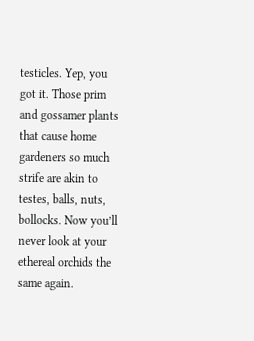testicles. Yep, you got it. Those prim and gossamer plants that cause home gardeners so much strife are akin to testes, balls, nuts, bollocks. Now you’ll never look at your ethereal orchids the same again.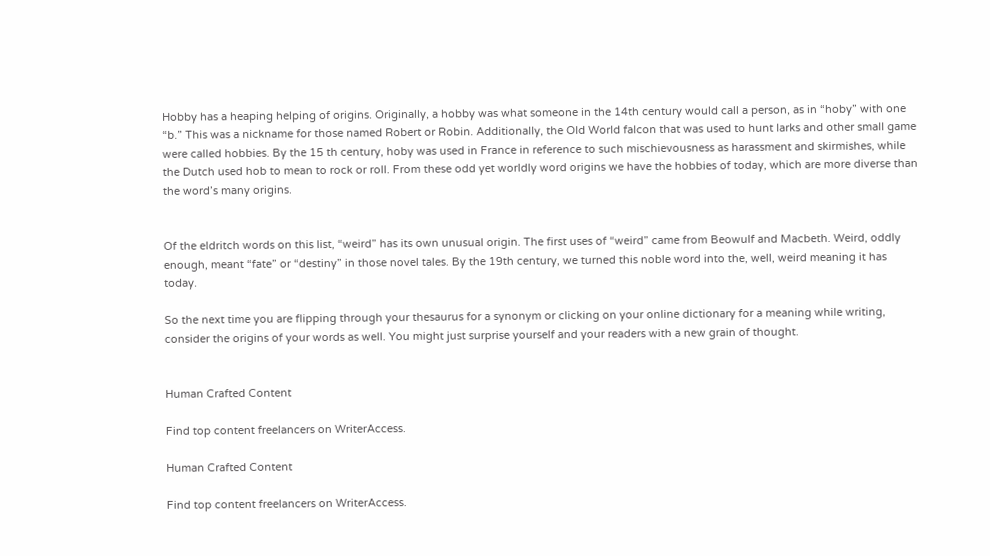Hobby has a heaping helping of origins. Originally, a hobby was what someone in the 14th century would call a person, as in “hoby” with one “b.” This was a nickname for those named Robert or Robin. Additionally, the Old World falcon that was used to hunt larks and other small game were called hobbies. By the 15 th century, hoby was used in France in reference to such mischievousness as harassment and skirmishes, while the Dutch used hob to mean to rock or roll. From these odd yet worldly word origins we have the hobbies of today, which are more diverse than the word’s many origins.


Of the eldritch words on this list, “weird” has its own unusual origin. The first uses of “weird” came from Beowulf and Macbeth. Weird, oddly enough, meant “fate” or “destiny” in those novel tales. By the 19th century, we turned this noble word into the, well, weird meaning it has today.

So the next time you are flipping through your thesaurus for a synonym or clicking on your online dictionary for a meaning while writing, consider the origins of your words as well. You might just surprise yourself and your readers with a new grain of thought.


Human Crafted Content

Find top content freelancers on WriterAccess.

Human Crafted Content

Find top content freelancers on WriterAccess.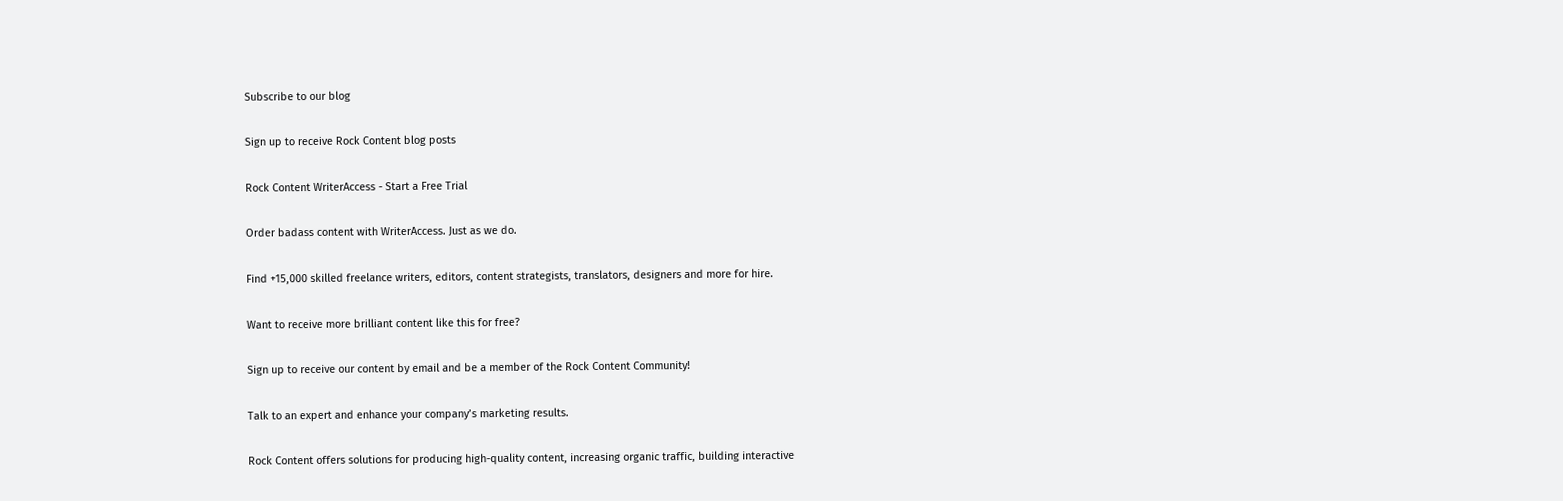Subscribe to our blog

Sign up to receive Rock Content blog posts

Rock Content WriterAccess - Start a Free Trial

Order badass content with WriterAccess. Just as we do.

Find +15,000 skilled freelance writers, editors, content strategists, translators, designers and more for hire.

Want to receive more brilliant content like this for free?

Sign up to receive our content by email and be a member of the Rock Content Community!

Talk to an expert and enhance your company’s marketing results.

Rock Content offers solutions for producing high-quality content, increasing organic traffic, building interactive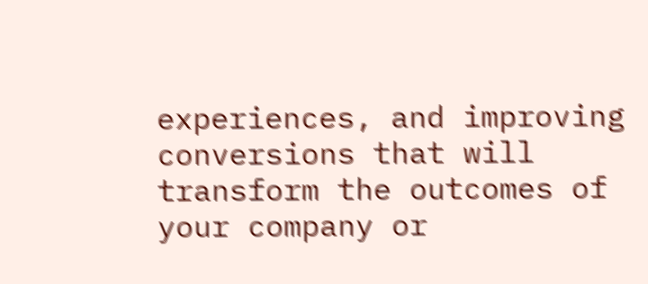experiences, and improving conversions that will transform the outcomes of your company or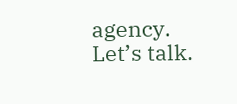agency. Let’s talk.